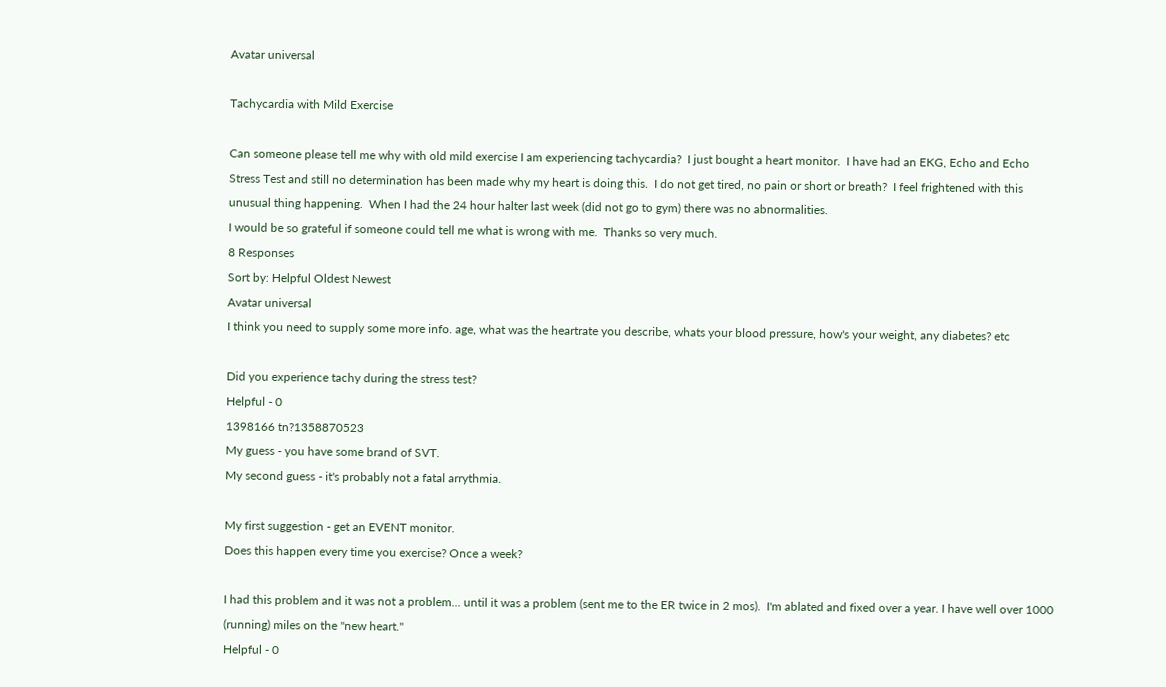Avatar universal

Tachycardia with Mild Exercise

Can someone please tell me why with old mild exercise I am experiencing tachycardia?  I just bought a heart monitor.  I have had an EKG, Echo and Echo Stress Test and still no determination has been made why my heart is doing this.  I do not get tired, no pain or short or breath?  I feel frightened with this unusual thing happening.  When I had the 24 hour halter last week (did not go to gym) there was no abnormalities.
I would be so grateful if someone could tell me what is wrong with me.  Thanks so very much.
8 Responses
Sort by: Helpful Oldest Newest
Avatar universal
I think you need to supply some more info. age, what was the heartrate you describe, whats your blood pressure, how's your weight, any diabetes? etc

Did you experience tachy during the stress test?
Helpful - 0
1398166 tn?1358870523
My guess - you have some brand of SVT.
My second guess - it's probably not a fatal arrythmia.

My first suggestion - get an EVENT monitor.
Does this happen every time you exercise? Once a week?

I had this problem and it was not a problem... until it was a problem (sent me to the ER twice in 2 mos).  I'm ablated and fixed over a year. I have well over 1000 (running) miles on the "new heart."
Helpful - 0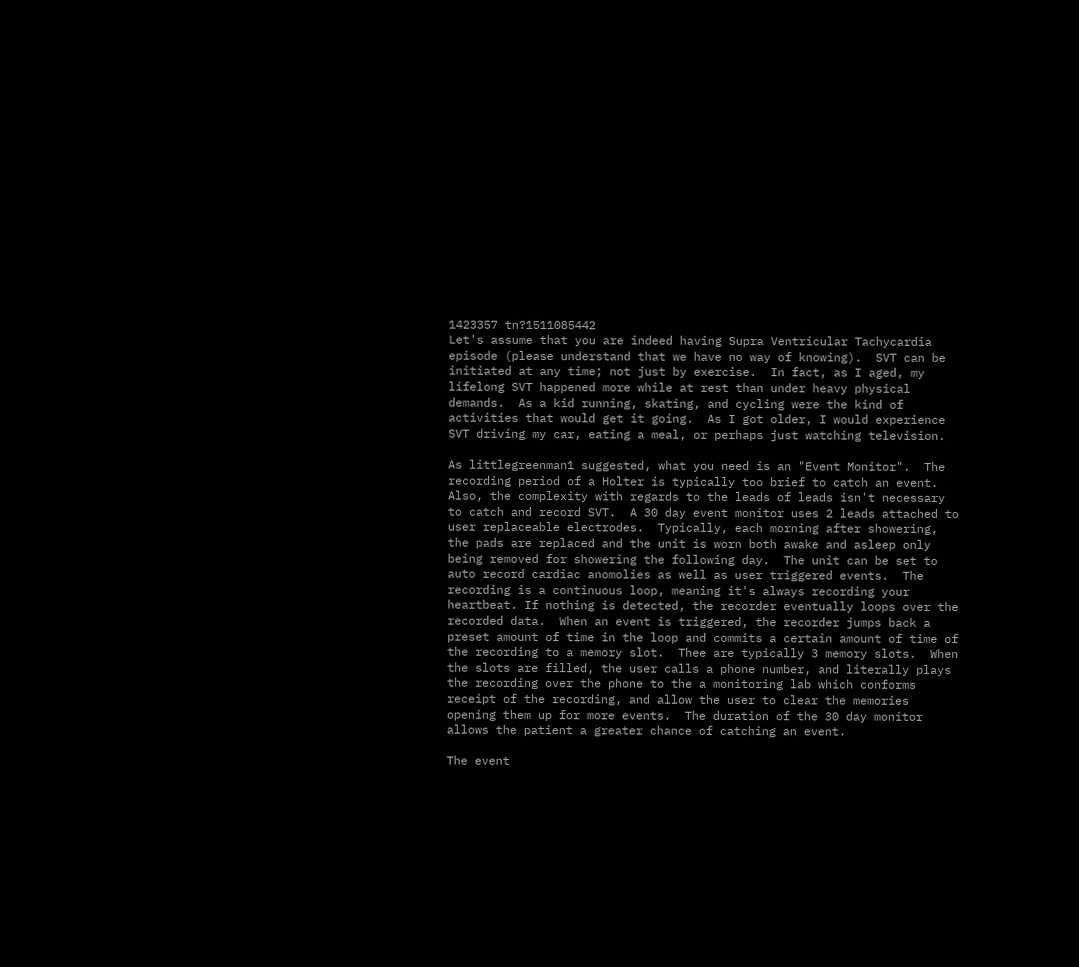1423357 tn?1511085442
Let's assume that you are indeed having Supra Ventricular Tachycardia episode (please understand that we have no way of knowing).  SVT can be initiated at any time; not just by exercise.  In fact, as I aged, my lifelong SVT happened more while at rest than under heavy physical demands.  As a kid running, skating, and cycling were the kind of activities that would get it going.  As I got older, I would experience SVT driving my car, eating a meal, or perhaps just watching television.

As littlegreenman1 suggested, what you need is an "Event Monitor".  The recording period of a Holter is typically too brief to catch an event.  Also, the complexity with regards to the leads of leads isn't necessary to catch and record SVT.  A 30 day event monitor uses 2 leads attached to user replaceable electrodes.  Typically, each morning after showering, the pads are replaced and the unit is worn both awake and asleep only being removed for showering the following day.  The unit can be set to auto record cardiac anomolies as well as user triggered events.  The recording is a continuous loop, meaning it's always recording your heartbeat. If nothing is detected, the recorder eventually loops over the recorded data.  When an event is triggered, the recorder jumps back a preset amount of time in the loop and commits a certain amount of time of the recording to a memory slot.  Thee are typically 3 memory slots.  When the slots are filled, the user calls a phone number, and literally plays the recording over the phone to the a monitoring lab which conforms receipt of the recording, and allow the user to clear the memories opening them up for more events.  The duration of the 30 day monitor allows the patient a greater chance of catching an event.

The event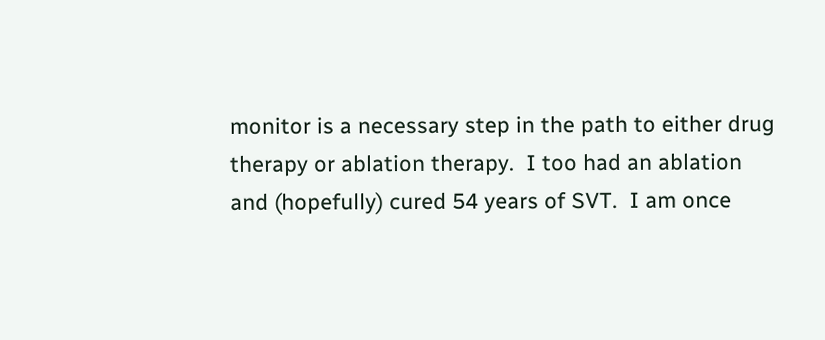monitor is a necessary step in the path to either drug therapy or ablation therapy.  I too had an ablation and (hopefully) cured 54 years of SVT.  I am once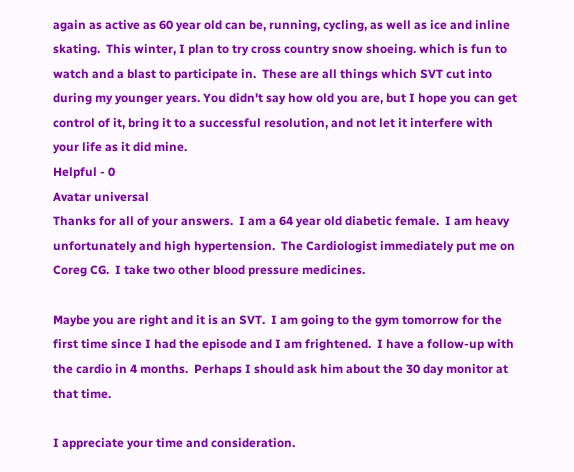again as active as 60 year old can be, running, cycling, as well as ice and inline skating.  This winter, I plan to try cross country snow shoeing. which is fun to watch and a blast to participate in.  These are all things which SVT cut into during my younger years. You didn't say how old you are, but I hope you can get control of it, bring it to a successful resolution, and not let it interfere with your life as it did mine.
Helpful - 0
Avatar universal
Thanks for all of your answers.  I am a 64 year old diabetic female.  I am heavy unfortunately and high hypertension.  The Cardiologist immediately put me on Coreg CG.  I take two other blood pressure medicines.

Maybe you are right and it is an SVT.  I am going to the gym tomorrow for the first time since I had the episode and I am frightened.  I have a follow-up with the cardio in 4 months.  Perhaps I should ask him about the 30 day monitor at that time.

I appreciate your time and consideration.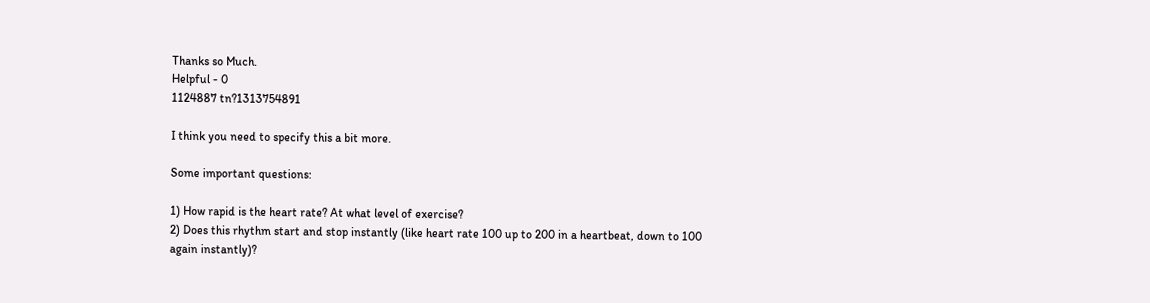Thanks so Much.
Helpful - 0
1124887 tn?1313754891

I think you need to specify this a bit more.

Some important questions:

1) How rapid is the heart rate? At what level of exercise?
2) Does this rhythm start and stop instantly (like heart rate 100 up to 200 in a heartbeat, down to 100 again instantly)?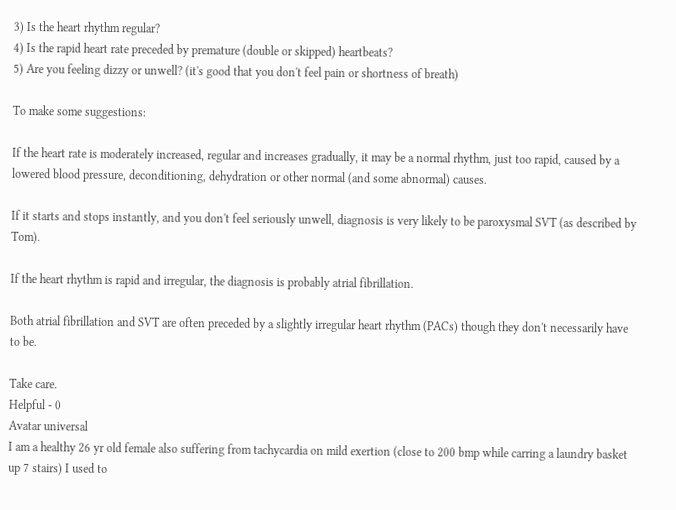3) Is the heart rhythm regular?
4) Is the rapid heart rate preceded by premature (double or skipped) heartbeats?
5) Are you feeling dizzy or unwell? (it's good that you don't feel pain or shortness of breath)

To make some suggestions:

If the heart rate is moderately increased, regular and increases gradually, it may be a normal rhythm, just too rapid, caused by a lowered blood pressure, deconditioning, dehydration or other normal (and some abnormal) causes.

If it starts and stops instantly, and you don't feel seriously unwell, diagnosis is very likely to be paroxysmal SVT (as described by Tom).

If the heart rhythm is rapid and irregular, the diagnosis is probably atrial fibrillation.

Both atrial fibrillation and SVT are often preceded by a slightly irregular heart rhythm (PACs) though they don't necessarily have to be.

Take care.
Helpful - 0
Avatar universal
I am a healthy 26 yr old female also suffering from tachycardia on mild exertion (close to 200 bmp while carring a laundry basket up 7 stairs) I used to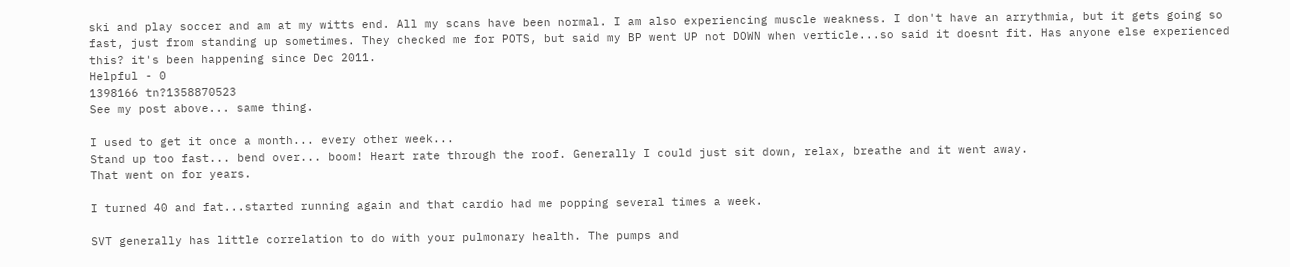ski and play soccer and am at my witts end. All my scans have been normal. I am also experiencing muscle weakness. I don't have an arrythmia, but it gets going so fast, just from standing up sometimes. They checked me for POTS, but said my BP went UP not DOWN when verticle...so said it doesnt fit. Has anyone else experienced this? it's been happening since Dec 2011.
Helpful - 0
1398166 tn?1358870523
See my post above... same thing.

I used to get it once a month... every other week...
Stand up too fast... bend over... boom! Heart rate through the roof. Generally I could just sit down, relax, breathe and it went away.
That went on for years.

I turned 40 and fat...started running again and that cardio had me popping several times a week.

SVT generally has little correlation to do with your pulmonary health. The pumps and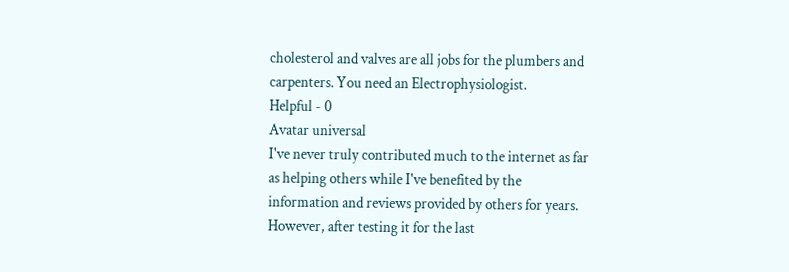cholesterol and valves are all jobs for the plumbers and carpenters. You need an Electrophysiologist.
Helpful - 0
Avatar universal
I've never truly contributed much to the internet as far as helping others while I've benefited by the information and reviews provided by others for years. However, after testing it for the last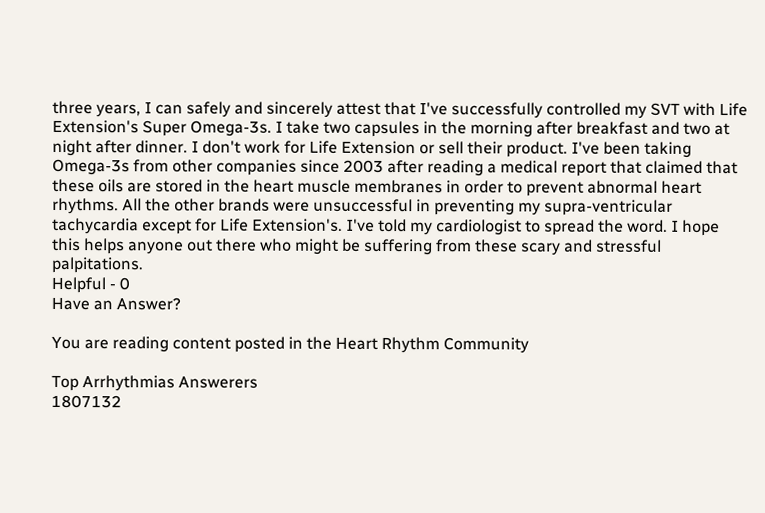three years, I can safely and sincerely attest that I've successfully controlled my SVT with Life Extension's Super Omega-3s. I take two capsules in the morning after breakfast and two at night after dinner. I don't work for Life Extension or sell their product. I've been taking Omega-3s from other companies since 2003 after reading a medical report that claimed that these oils are stored in the heart muscle membranes in order to prevent abnormal heart rhythms. All the other brands were unsuccessful in preventing my supra-ventricular tachycardia except for Life Extension's. I've told my cardiologist to spread the word. I hope this helps anyone out there who might be suffering from these scary and stressful palpitations.
Helpful - 0
Have an Answer?

You are reading content posted in the Heart Rhythm Community

Top Arrhythmias Answerers
1807132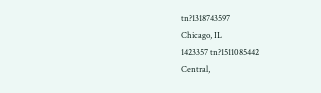tn?1318743597
Chicago, IL
1423357 tn?1511085442
Central,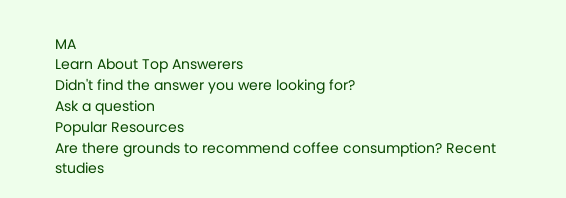MA
Learn About Top Answerers
Didn't find the answer you were looking for?
Ask a question
Popular Resources
Are there grounds to recommend coffee consumption? Recent studies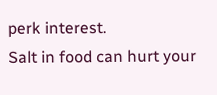perk interest.
Salt in food can hurt your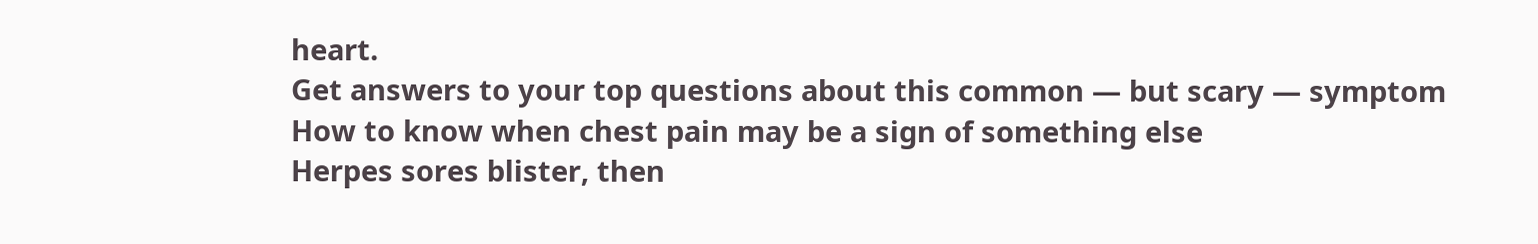heart.
Get answers to your top questions about this common — but scary — symptom
How to know when chest pain may be a sign of something else
Herpes sores blister, then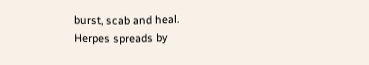burst, scab and heal.
Herpes spreads by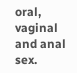oral, vaginal and anal sex.